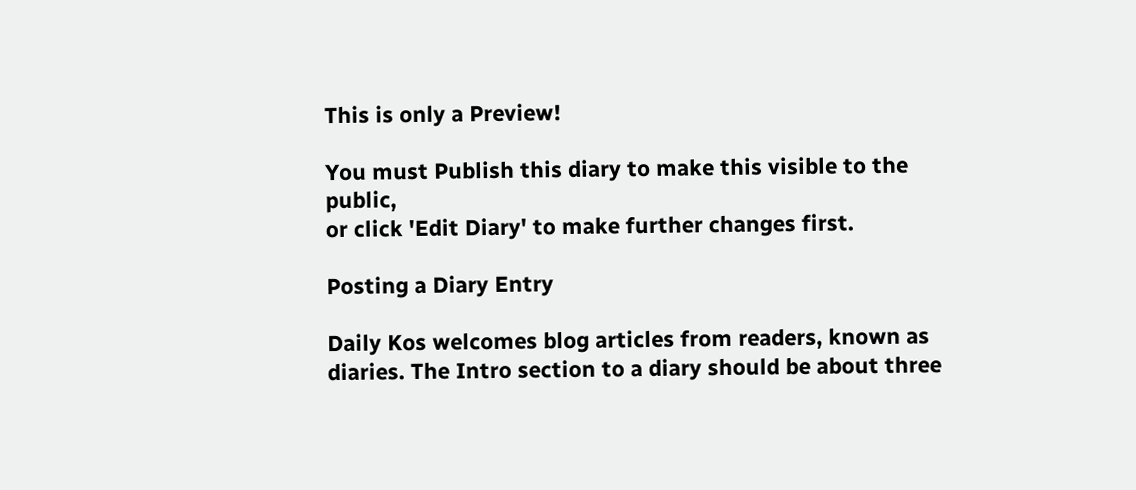This is only a Preview!

You must Publish this diary to make this visible to the public,
or click 'Edit Diary' to make further changes first.

Posting a Diary Entry

Daily Kos welcomes blog articles from readers, known as diaries. The Intro section to a diary should be about three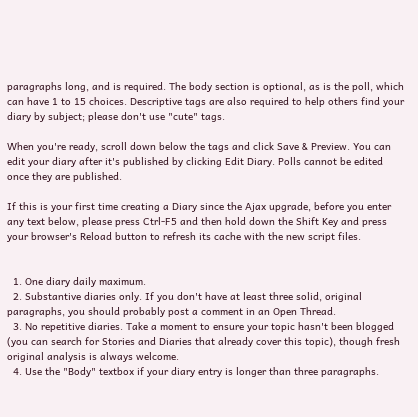paragraphs long, and is required. The body section is optional, as is the poll, which can have 1 to 15 choices. Descriptive tags are also required to help others find your diary by subject; please don't use "cute" tags.

When you're ready, scroll down below the tags and click Save & Preview. You can edit your diary after it's published by clicking Edit Diary. Polls cannot be edited once they are published.

If this is your first time creating a Diary since the Ajax upgrade, before you enter any text below, please press Ctrl-F5 and then hold down the Shift Key and press your browser's Reload button to refresh its cache with the new script files.


  1. One diary daily maximum.
  2. Substantive diaries only. If you don't have at least three solid, original paragraphs, you should probably post a comment in an Open Thread.
  3. No repetitive diaries. Take a moment to ensure your topic hasn't been blogged (you can search for Stories and Diaries that already cover this topic), though fresh original analysis is always welcome.
  4. Use the "Body" textbox if your diary entry is longer than three paragraphs.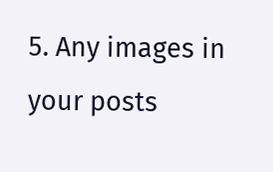5. Any images in your posts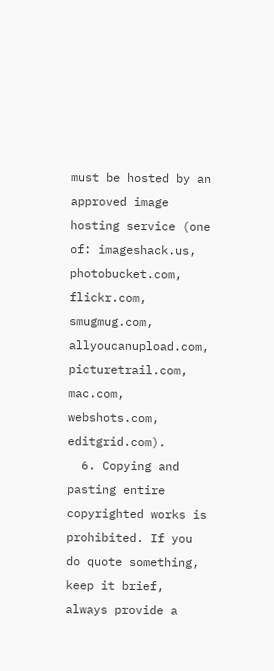must be hosted by an approved image hosting service (one of: imageshack.us, photobucket.com, flickr.com, smugmug.com, allyoucanupload.com, picturetrail.com, mac.com, webshots.com, editgrid.com).
  6. Copying and pasting entire copyrighted works is prohibited. If you do quote something, keep it brief, always provide a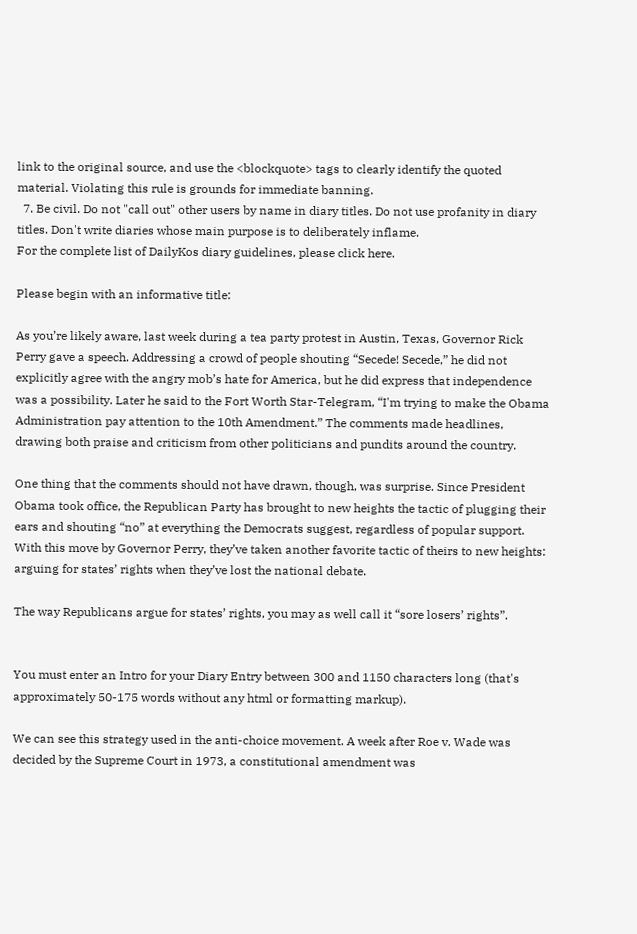link to the original source, and use the <blockquote> tags to clearly identify the quoted material. Violating this rule is grounds for immediate banning.
  7. Be civil. Do not "call out" other users by name in diary titles. Do not use profanity in diary titles. Don't write diaries whose main purpose is to deliberately inflame.
For the complete list of DailyKos diary guidelines, please click here.

Please begin with an informative title:

As you’re likely aware, last week during a tea party protest in Austin, Texas, Governor Rick Perry gave a speech. Addressing a crowd of people shouting “Secede! Secede,” he did not explicitly agree with the angry mob’s hate for America, but he did express that independence was a possibility. Later he said to the Fort Worth Star-Telegram, “I'm trying to make the Obama Administration pay attention to the 10th Amendment.” The comments made headlines, drawing both praise and criticism from other politicians and pundits around the country.

One thing that the comments should not have drawn, though, was surprise. Since President Obama took office, the Republican Party has brought to new heights the tactic of plugging their ears and shouting “no” at everything the Democrats suggest, regardless of popular support. With this move by Governor Perry, they’ve taken another favorite tactic of theirs to new heights: arguing for states’ rights when they’ve lost the national debate.

The way Republicans argue for states’ rights, you may as well call it “sore losers’ rights”.


You must enter an Intro for your Diary Entry between 300 and 1150 characters long (that's approximately 50-175 words without any html or formatting markup).

We can see this strategy used in the anti-choice movement. A week after Roe v. Wade was decided by the Supreme Court in 1973, a constitutional amendment was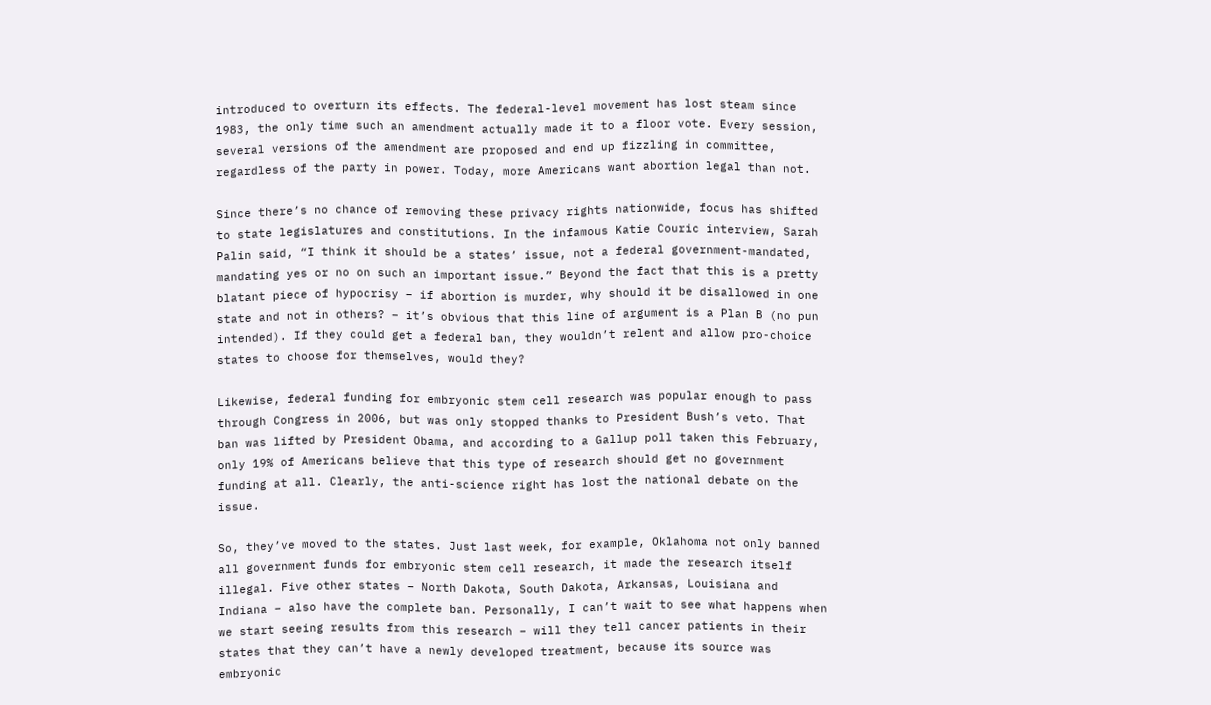introduced to overturn its effects. The federal-level movement has lost steam since 1983, the only time such an amendment actually made it to a floor vote. Every session, several versions of the amendment are proposed and end up fizzling in committee, regardless of the party in power. Today, more Americans want abortion legal than not.

Since there’s no chance of removing these privacy rights nationwide, focus has shifted to state legislatures and constitutions. In the infamous Katie Couric interview, Sarah Palin said, “I think it should be a states’ issue, not a federal government-mandated, mandating yes or no on such an important issue.” Beyond the fact that this is a pretty blatant piece of hypocrisy – if abortion is murder, why should it be disallowed in one state and not in others? – it’s obvious that this line of argument is a Plan B (no pun intended). If they could get a federal ban, they wouldn’t relent and allow pro-choice states to choose for themselves, would they?

Likewise, federal funding for embryonic stem cell research was popular enough to pass through Congress in 2006, but was only stopped thanks to President Bush’s veto. That ban was lifted by President Obama, and according to a Gallup poll taken this February, only 19% of Americans believe that this type of research should get no government funding at all. Clearly, the anti-science right has lost the national debate on the issue.

So, they’ve moved to the states. Just last week, for example, Oklahoma not only banned all government funds for embryonic stem cell research, it made the research itself illegal. Five other states – North Dakota, South Dakota, Arkansas, Louisiana and Indiana – also have the complete ban. Personally, I can’t wait to see what happens when we start seeing results from this research – will they tell cancer patients in their states that they can’t have a newly developed treatment, because its source was embryonic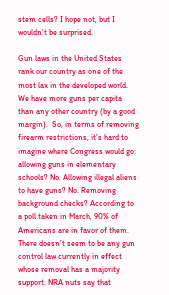stem cells? I hope not, but I wouldn’t be surprised.

Gun laws in the United States rank our country as one of the most lax in the developed world. We have more guns per capita than any other country (by a good margin).  So, in terms of removing firearm restrictions, it’s hard to imagine where Congress would go: allowing guns in elementary schools? No. Allowing illegal aliens to have guns? No. Removing background checks? According to a poll taken in March, 90% of Americans are in favor of them. There doesn’t seem to be any gun control law currently in effect whose removal has a majority support. NRA nuts say that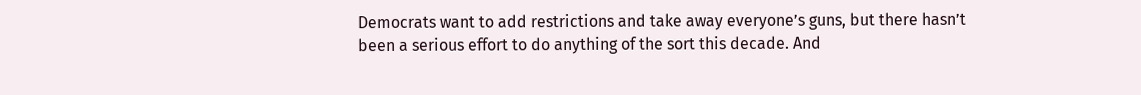Democrats want to add restrictions and take away everyone’s guns, but there hasn’t been a serious effort to do anything of the sort this decade. And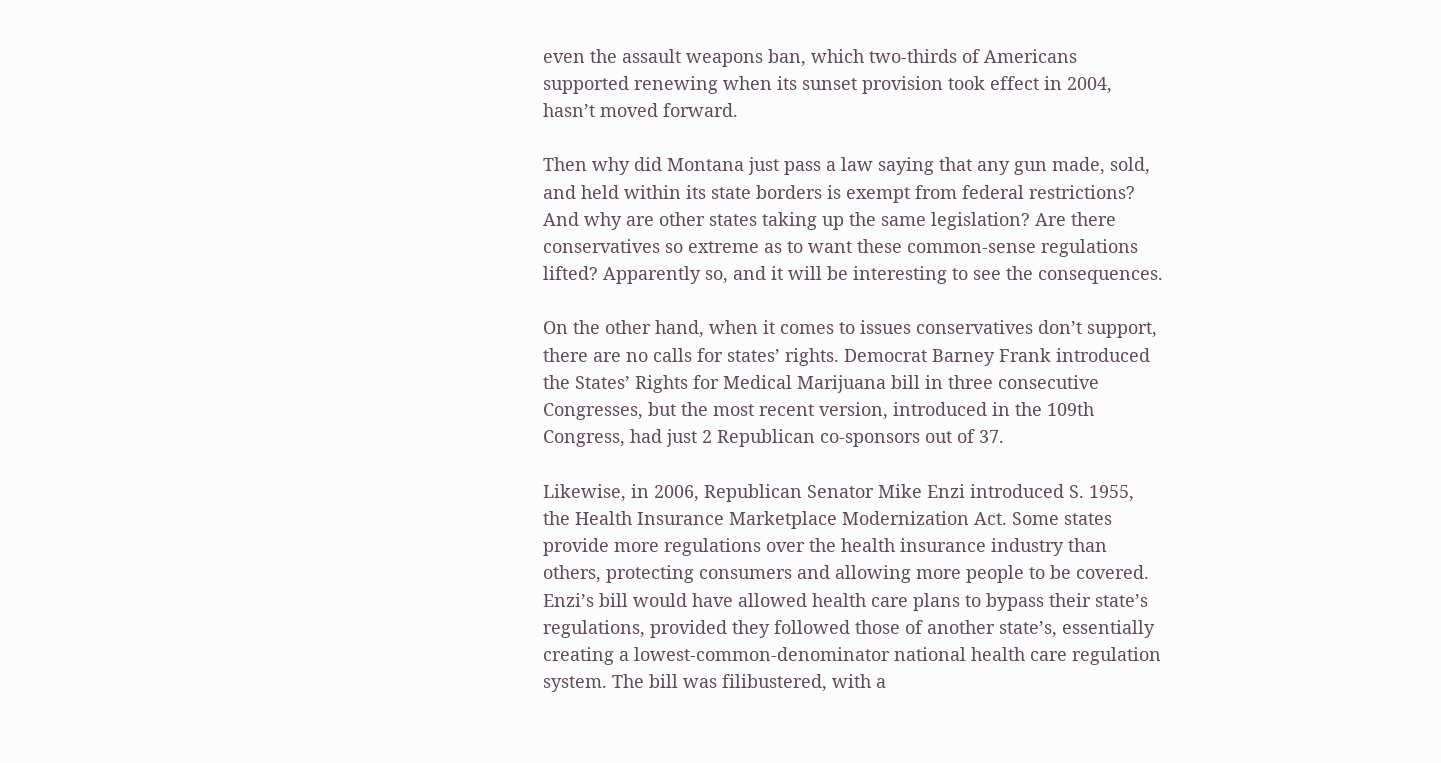even the assault weapons ban, which two-thirds of Americans supported renewing when its sunset provision took effect in 2004, hasn’t moved forward.

Then why did Montana just pass a law saying that any gun made, sold, and held within its state borders is exempt from federal restrictions? And why are other states taking up the same legislation? Are there conservatives so extreme as to want these common-sense regulations lifted? Apparently so, and it will be interesting to see the consequences.

On the other hand, when it comes to issues conservatives don’t support, there are no calls for states’ rights. Democrat Barney Frank introduced the States’ Rights for Medical Marijuana bill in three consecutive Congresses, but the most recent version, introduced in the 109th Congress, had just 2 Republican co-sponsors out of 37.

Likewise, in 2006, Republican Senator Mike Enzi introduced S. 1955, the Health Insurance Marketplace Modernization Act. Some states provide more regulations over the health insurance industry than others, protecting consumers and allowing more people to be covered. Enzi’s bill would have allowed health care plans to bypass their state’s regulations, provided they followed those of another state’s, essentially creating a lowest-common-denominator national health care regulation system. The bill was filibustered, with a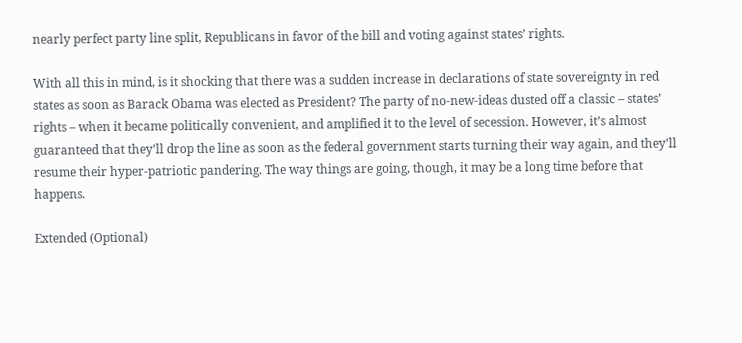nearly perfect party line split, Republicans in favor of the bill and voting against states’ rights.

With all this in mind, is it shocking that there was a sudden increase in declarations of state sovereignty in red states as soon as Barack Obama was elected as President? The party of no-new-ideas dusted off a classic – states’ rights – when it became politically convenient, and amplified it to the level of secession. However, it’s almost guaranteed that they’ll drop the line as soon as the federal government starts turning their way again, and they’ll resume their hyper-patriotic pandering. The way things are going, though, it may be a long time before that happens.

Extended (Optional)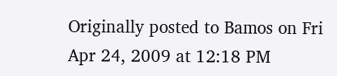Originally posted to Bamos on Fri Apr 24, 2009 at 12:18 PM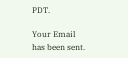PDT.

Your Email has been sent.